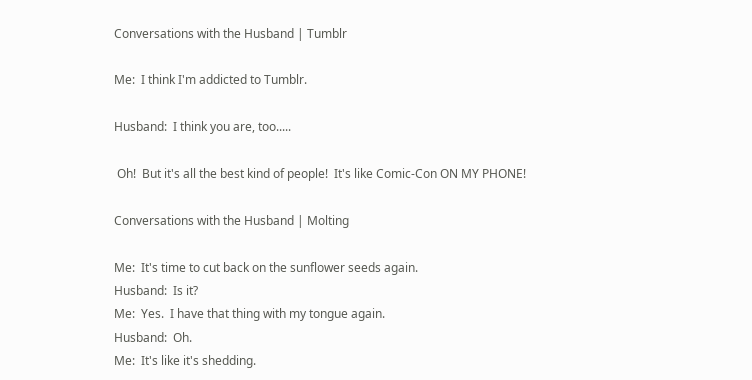Conversations with the Husband | Tumblr

Me:  I think I'm addicted to Tumblr.

Husband:  I think you are, too.....

 Oh!  But it's all the best kind of people!  It's like Comic-Con ON MY PHONE!

Conversations with the Husband | Molting

Me:  It's time to cut back on the sunflower seeds again.
Husband:  Is it?
Me:  Yes.  I have that thing with my tongue again.
Husband:  Oh.
Me:  It's like it's shedding.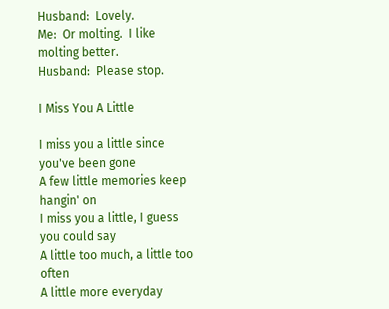Husband:  Lovely.
Me:  Or molting.  I like molting better.
Husband:  Please stop.

I Miss You A Little

I miss you a little since you've been gone
A few little memories keep hangin' on
I miss you a little, I guess you could say
A little too much, a little too often
A little more everyday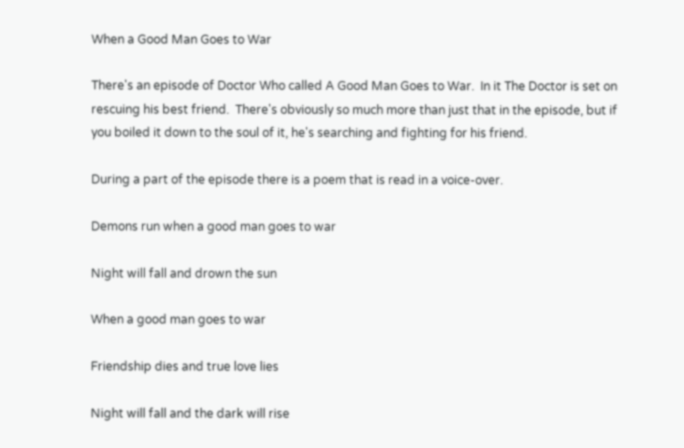When a Good Man Goes to War

There's an episode of Doctor Who called A Good Man Goes to War.  In it The Doctor is set on rescuing his best friend.  There's obviously so much more than just that in the episode, but if you boiled it down to the soul of it, he's searching and fighting for his friend.

During a part of the episode there is a poem that is read in a voice-over.

Demons run when a good man goes to war

Night will fall and drown the sun

When a good man goes to war

Friendship dies and true love lies

Night will fall and the dark will rise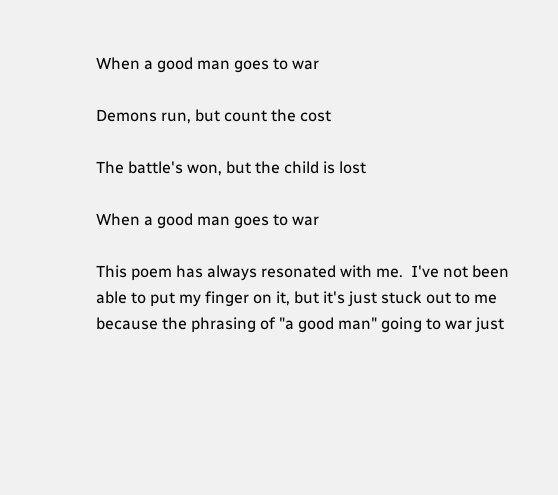When a good man goes to war

Demons run, but count the cost

The battle's won, but the child is lost

When a good man goes to war

This poem has always resonated with me.  I've not been able to put my finger on it, but it's just stuck out to me because the phrasing of "a good man" going to war just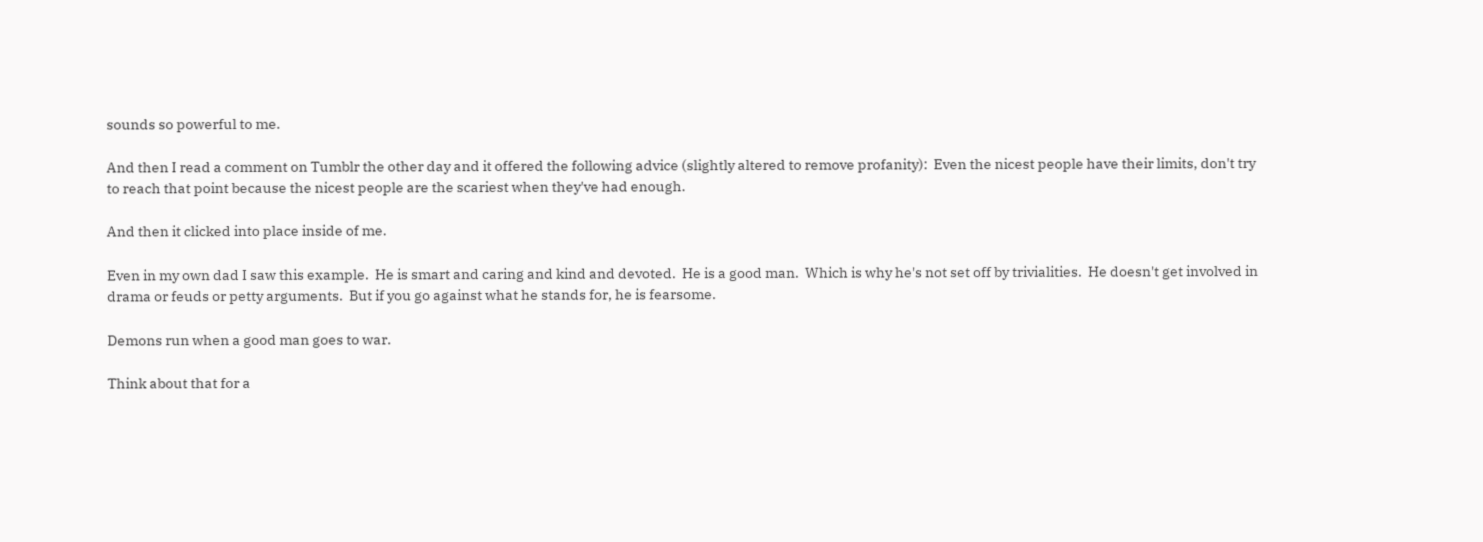sounds so powerful to me.

And then I read a comment on Tumblr the other day and it offered the following advice (slightly altered to remove profanity):  Even the nicest people have their limits, don't try to reach that point because the nicest people are the scariest when they've had enough.

And then it clicked into place inside of me.

Even in my own dad I saw this example.  He is smart and caring and kind and devoted.  He is a good man.  Which is why he's not set off by trivialities.  He doesn't get involved in drama or feuds or petty arguments.  But if you go against what he stands for, he is fearsome.

Demons run when a good man goes to war.

Think about that for a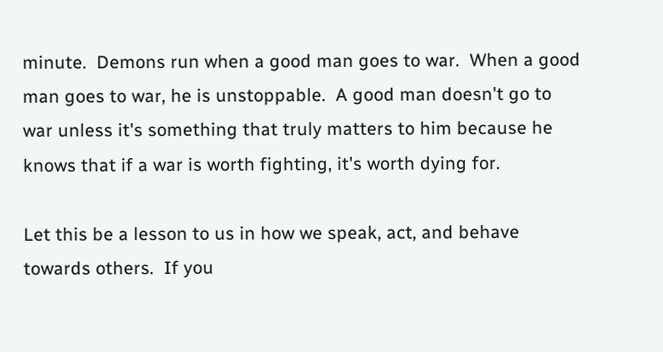minute.  Demons run when a good man goes to war.  When a good man goes to war, he is unstoppable.  A good man doesn't go to war unless it's something that truly matters to him because he knows that if a war is worth fighting, it's worth dying for.

Let this be a lesson to us in how we speak, act, and behave towards others.  If you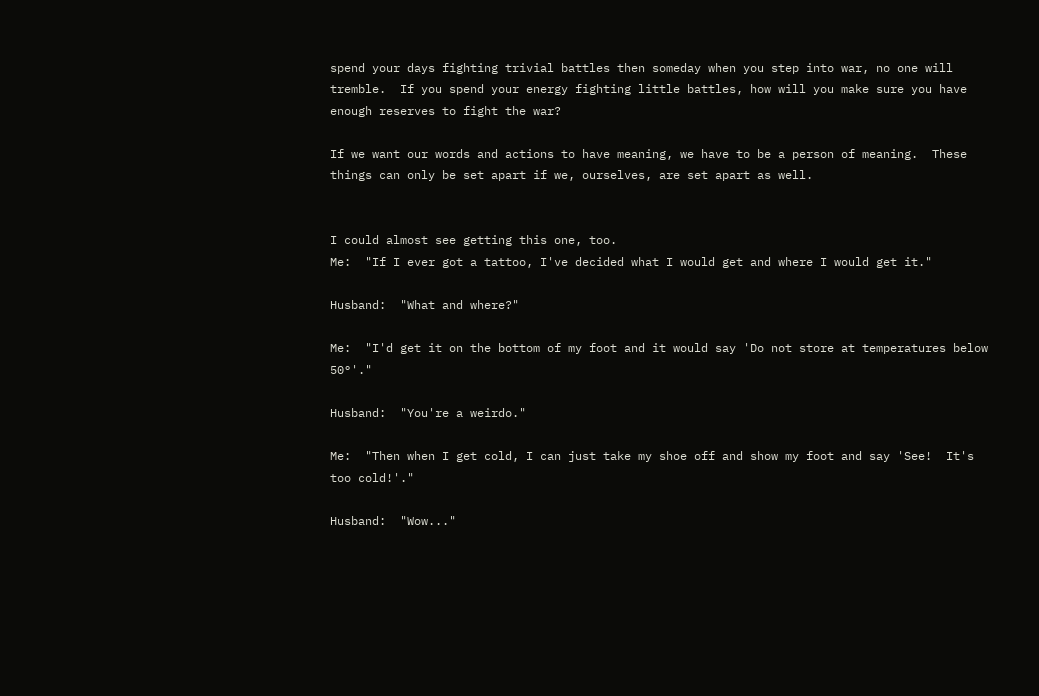spend your days fighting trivial battles then someday when you step into war, no one will tremble.  If you spend your energy fighting little battles, how will you make sure you have enough reserves to fight the war?

If we want our words and actions to have meaning, we have to be a person of meaning.  These things can only be set apart if we, ourselves, are set apart as well.


I could almost see getting this one, too.
Me:  "If I ever got a tattoo, I've decided what I would get and where I would get it."

Husband:  "What and where?"

Me:  "I'd get it on the bottom of my foot and it would say 'Do not store at temperatures below 50°'."

Husband:  "You're a weirdo."

Me:  "Then when I get cold, I can just take my shoe off and show my foot and say 'See!  It's too cold!'."

Husband:  "Wow..."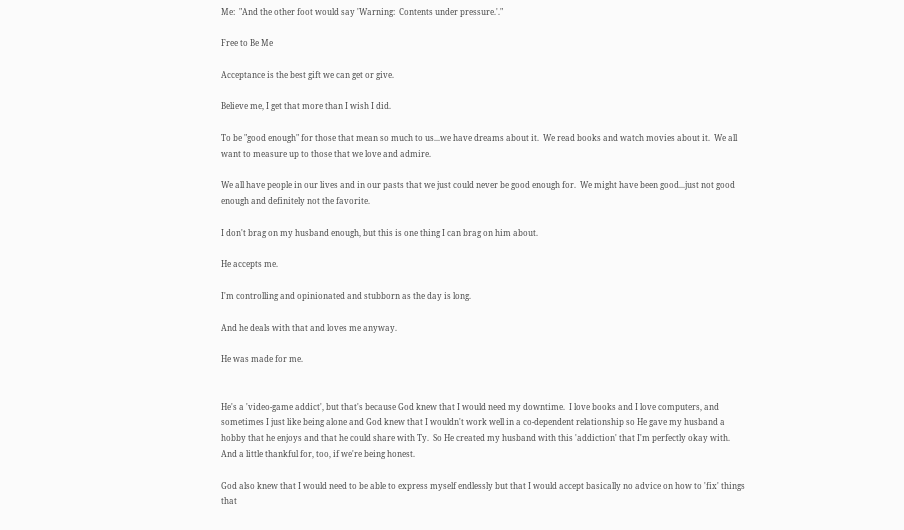Me:  "And the other foot would say 'Warning:  Contents under pressure.'."

Free to Be Me

Acceptance is the best gift we can get or give.

Believe me, I get that more than I wish I did.

To be "good enough" for those that mean so much to us...we have dreams about it.  We read books and watch movies about it.  We all want to measure up to those that we love and admire.

We all have people in our lives and in our pasts that we just could never be good enough for.  We might have been good...just not good enough and definitely not the favorite.

I don't brag on my husband enough, but this is one thing I can brag on him about.

He accepts me.

I'm controlling and opinionated and stubborn as the day is long.

And he deals with that and loves me anyway.

He was made for me.


He's a 'video-game addict', but that's because God knew that I would need my downtime.  I love books and I love computers, and sometimes I just like being alone and God knew that I wouldn't work well in a co-dependent relationship so He gave my husband a hobby that he enjoys and that he could share with Ty.  So He created my husband with this 'addiction' that I'm perfectly okay with.  And a little thankful for, too, if we're being honest.

God also knew that I would need to be able to express myself endlessly but that I would accept basically no advice on how to 'fix' things that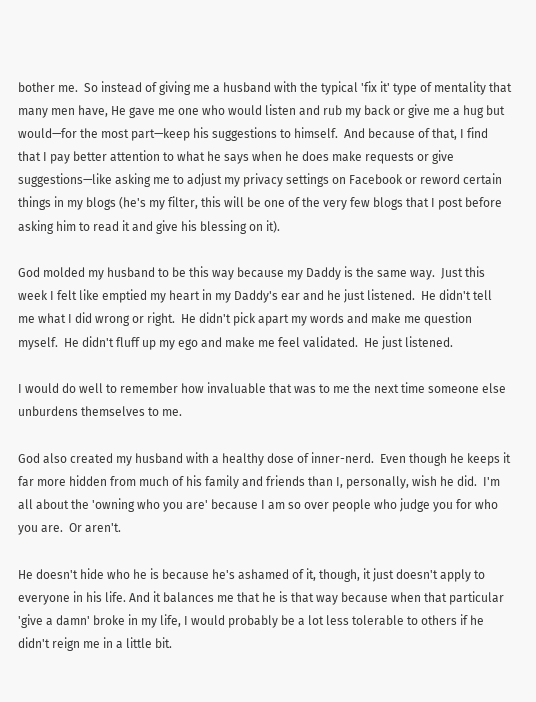bother me.  So instead of giving me a husband with the typical 'fix it' type of mentality that many men have, He gave me one who would listen and rub my back or give me a hug but would—for the most part—keep his suggestions to himself.  And because of that, I find that I pay better attention to what he says when he does make requests or give suggestions—like asking me to adjust my privacy settings on Facebook or reword certain things in my blogs (he's my filter, this will be one of the very few blogs that I post before asking him to read it and give his blessing on it).

God molded my husband to be this way because my Daddy is the same way.  Just this week I felt like emptied my heart in my Daddy's ear and he just listened.  He didn't tell me what I did wrong or right.  He didn't pick apart my words and make me question myself.  He didn't fluff up my ego and make me feel validated.  He just listened.

I would do well to remember how invaluable that was to me the next time someone else unburdens themselves to me.

God also created my husband with a healthy dose of inner-nerd.  Even though he keeps it far more hidden from much of his family and friends than I, personally, wish he did.  I'm all about the 'owning who you are' because I am so over people who judge you for who you are.  Or aren't.

He doesn't hide who he is because he's ashamed of it, though, it just doesn't apply to everyone in his life. And it balances me that he is that way because when that particular 'give a damn' broke in my life, I would probably be a lot less tolerable to others if he didn't reign me in a little bit.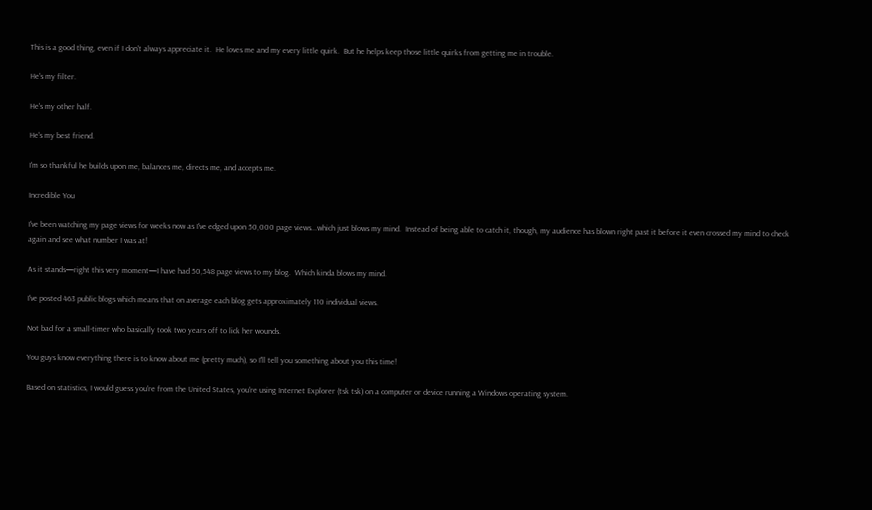This is a good thing, even if I don't always appreciate it.  He loves me and my every little quirk.  But he helps keep those little quirks from getting me in trouble.

He's my filter.

He's my other half.

He's my best friend.

I'm so thankful he builds upon me, balances me, directs me, and accepts me.

Incredible You

I've been watching my page views for weeks now as I've edged upon 50,000 page views...which just blows my mind.  Instead of being able to catch it, though, my audience has blown right past it before it even crossed my mind to check again and see what number I was at!

As it stands—right this very moment—I have had 50,548 page views to my blog.  Which kinda blows my mind.

I've posted 463 public blogs which means that on average each blog gets approximately 110 individual views.

Not bad for a small-timer who basically took two years off to lick her wounds.

You guys know everything there is to know about me (pretty much), so I'll tell you something about you this time!

Based on statistics, I would guess you're from the United States, you're using Internet Explorer (tsk tsk) on a computer or device running a Windows operating system.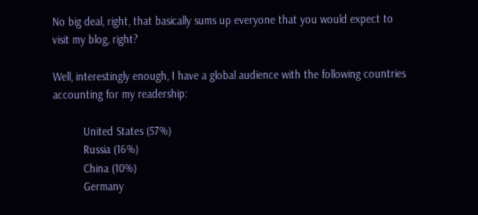No big deal, right, that basically sums up everyone that you would expect to visit my blog, right?

Well, interestingly enough, I have a global audience with the following countries accounting for my readership:

          United States (57%)
          Russia (16%)
          China (10%)
          Germany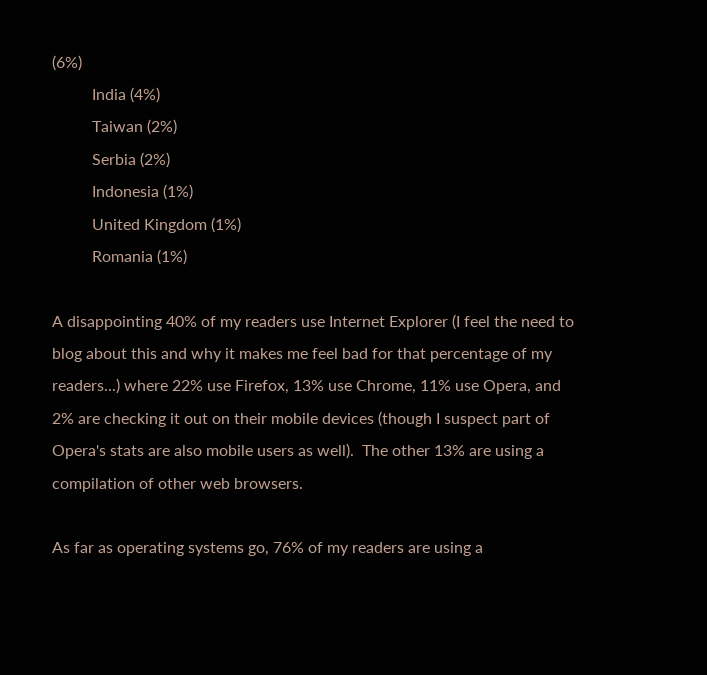(6%)
          India (4%)
          Taiwan (2%)
          Serbia (2%)
          Indonesia (1%)
          United Kingdom (1%)
          Romania (1%)

A disappointing 40% of my readers use Internet Explorer (I feel the need to blog about this and why it makes me feel bad for that percentage of my readers...) where 22% use Firefox, 13% use Chrome, 11% use Opera, and 2% are checking it out on their mobile devices (though I suspect part of Opera's stats are also mobile users as well).  The other 13% are using a compilation of other web browsers.

As far as operating systems go, 76% of my readers are using a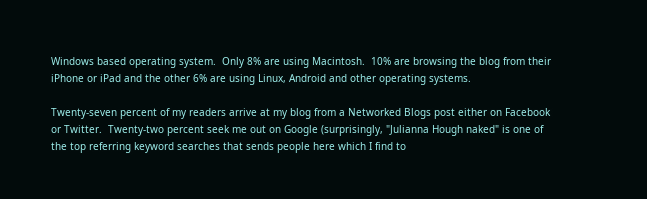Windows based operating system.  Only 8% are using Macintosh.  10% are browsing the blog from their iPhone or iPad and the other 6% are using Linux, Android and other operating systems.

Twenty-seven percent of my readers arrive at my blog from a Networked Blogs post either on Facebook or Twitter.  Twenty-two percent seek me out on Google (surprisingly, "Julianna Hough naked" is one of the top referring keyword searches that sends people here which I find to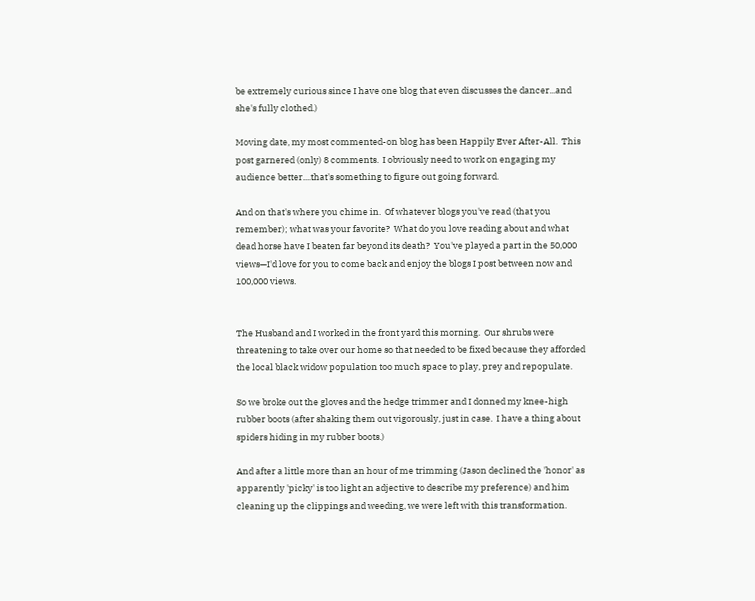be extremely curious since I have one blog that even discusses the dancer...and she's fully clothed.)

Moving date, my most commented-on blog has been Happily Ever After-All.  This post garnered (only) 8 comments.  I obviously need to work on engaging my audience better....that's something to figure out going forward.

And on that's where you chime in.  Of whatever blogs you've read (that you remember); what was your favorite?  What do you love reading about and what dead horse have I beaten far beyond its death?  You've played a part in the 50,000 views—I'd love for you to come back and enjoy the blogs I post between now and 100,000 views.


The Husband and I worked in the front yard this morning.  Our shrubs were threatening to take over our home so that needed to be fixed because they afforded the local black widow population too much space to play, prey and repopulate.

So we broke out the gloves and the hedge trimmer and I donned my knee-high rubber boots (after shaking them out vigorously, just in case.  I have a thing about spiders hiding in my rubber boots.)

And after a little more than an hour of me trimming (Jason declined the 'honor' as apparently 'picky' is too light an adjective to describe my preference) and him cleaning up the clippings and weeding, we were left with this transformation.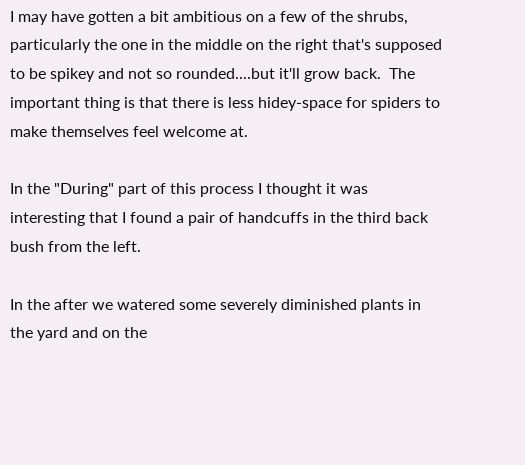I may have gotten a bit ambitious on a few of the shrubs, particularly the one in the middle on the right that's supposed to be spikey and not so rounded....but it'll grow back.  The important thing is that there is less hidey-space for spiders to make themselves feel welcome at.

In the "During" part of this process I thought it was interesting that I found a pair of handcuffs in the third back bush from the left.

In the after we watered some severely diminished plants in the yard and on the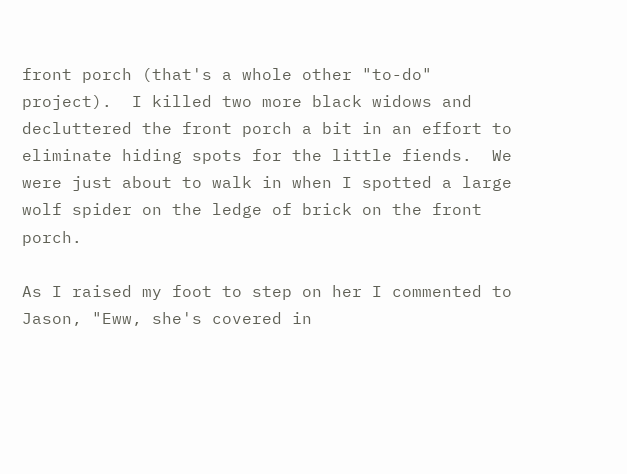front porch (that's a whole other "to-do" project).  I killed two more black widows and decluttered the front porch a bit in an effort to eliminate hiding spots for the little fiends.  We were just about to walk in when I spotted a large wolf spider on the ledge of brick on the front porch.

As I raised my foot to step on her I commented to Jason, "Eww, she's covered in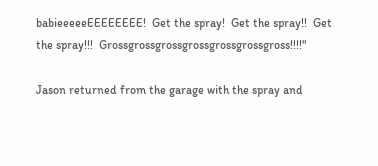babieeeeeEEEEEEEE!  Get the spray!  Get the spray!!  Get the spray!!!  Grossgrossgrossgrossgrossgrossgross!!!!"

Jason returned from the garage with the spray and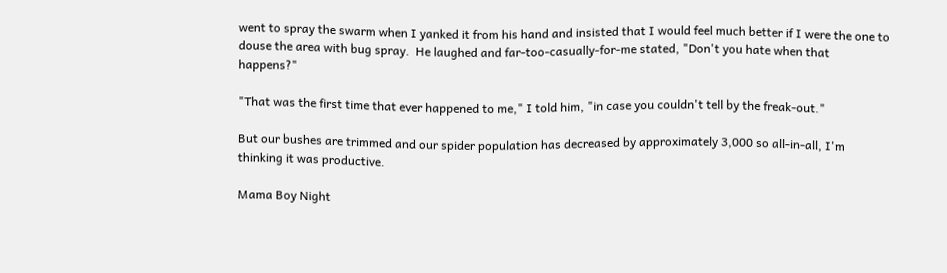went to spray the swarm when I yanked it from his hand and insisted that I would feel much better if I were the one to douse the area with bug spray.  He laughed and far-too-casually-for-me stated, "Don't you hate when that happens?"

"That was the first time that ever happened to me," I told him, "in case you couldn't tell by the freak-out."

But our bushes are trimmed and our spider population has decreased by approximately 3,000 so all-in-all, I'm thinking it was productive.

Mama Boy Night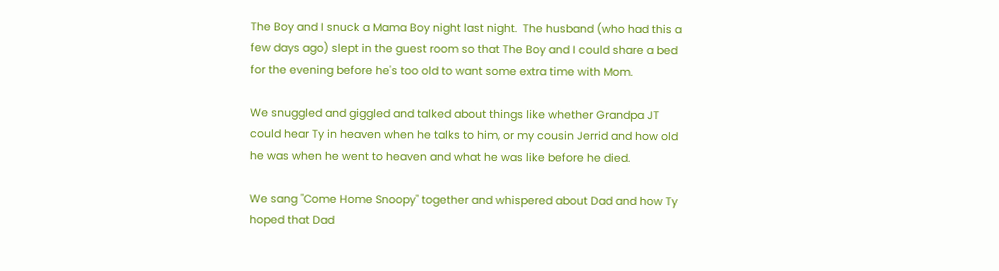The Boy and I snuck a Mama Boy night last night.  The husband (who had this a few days ago) slept in the guest room so that The Boy and I could share a bed for the evening before he's too old to want some extra time with Mom.

We snuggled and giggled and talked about things like whether Grandpa JT could hear Ty in heaven when he talks to him, or my cousin Jerrid and how old he was when he went to heaven and what he was like before he died.

We sang "Come Home Snoopy" together and whispered about Dad and how Ty hoped that Dad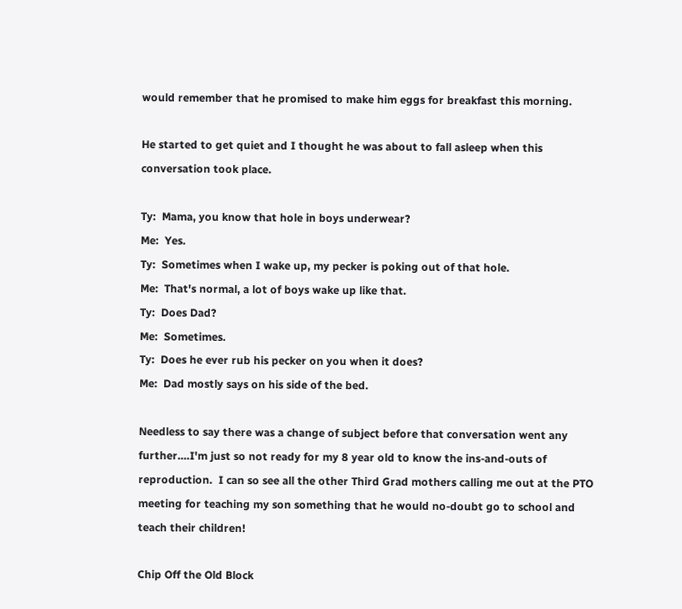would remember that he promised to make him eggs for breakfast this morning.

He started to get quiet and I thought he was about to fall asleep when this conversation took place.

Ty:  Mama, you know that hole in boys underwear?
Me:  Yes.
Ty:  Sometimes when I wake up, my pecker is poking out of that hole.
Me:  That's normal, a lot of boys wake up like that.
Ty:  Does Dad?
Me:  Sometimes.
Ty:  Does he ever rub his pecker on you when it does?
Me:  Dad mostly says on his side of the bed.

Needless to say there was a change of subject before that conversation went any further....I'm just so not ready for my 8 year old to know the ins-and-outs of reproduction.  I can so see all the other Third Grad mothers calling me out at the PTO meeting for teaching my son something that he would no-doubt go to school and teach their children!

Chip Off the Old Block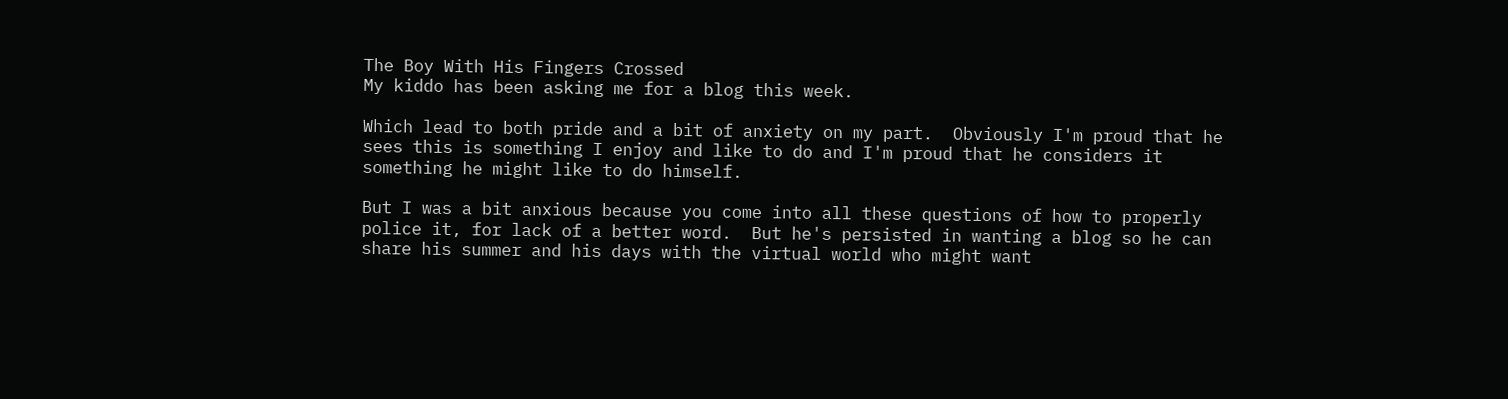The Boy With His Fingers Crossed
My kiddo has been asking me for a blog this week.

Which lead to both pride and a bit of anxiety on my part.  Obviously I'm proud that he sees this is something I enjoy and like to do and I'm proud that he considers it something he might like to do himself.

But I was a bit anxious because you come into all these questions of how to properly police it, for lack of a better word.  But he's persisted in wanting a blog so he can share his summer and his days with the virtual world who might want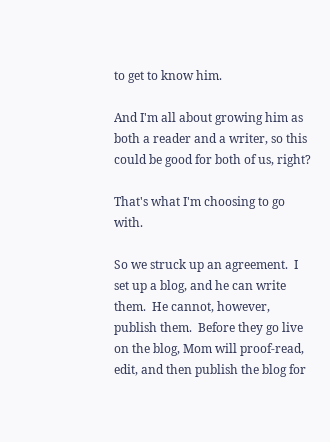to get to know him.

And I'm all about growing him as both a reader and a writer, so this could be good for both of us, right?

That's what I'm choosing to go with.

So we struck up an agreement.  I set up a blog, and he can write them.  He cannot, however, publish them.  Before they go live on the blog, Mom will proof-read, edit, and then publish the blog for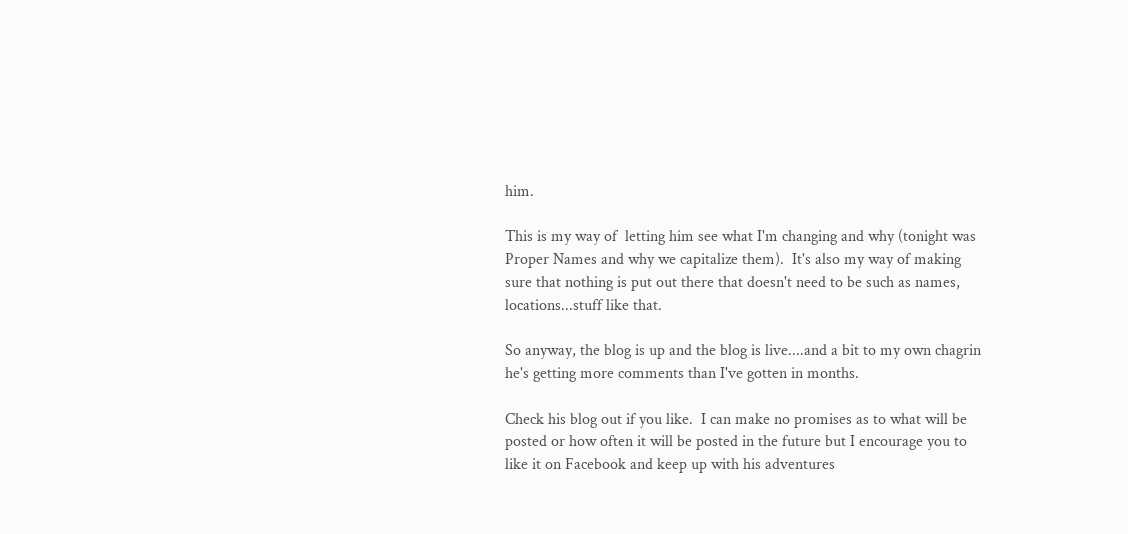him.

This is my way of  letting him see what I'm changing and why (tonight was Proper Names and why we capitalize them).  It's also my way of making sure that nothing is put out there that doesn't need to be such as names, locations...stuff like that.

So anyway, the blog is up and the blog is live....and a bit to my own chagrin he's getting more comments than I've gotten in months.

Check his blog out if you like.  I can make no promises as to what will be posted or how often it will be posted in the future but I encourage you to like it on Facebook and keep up with his adventures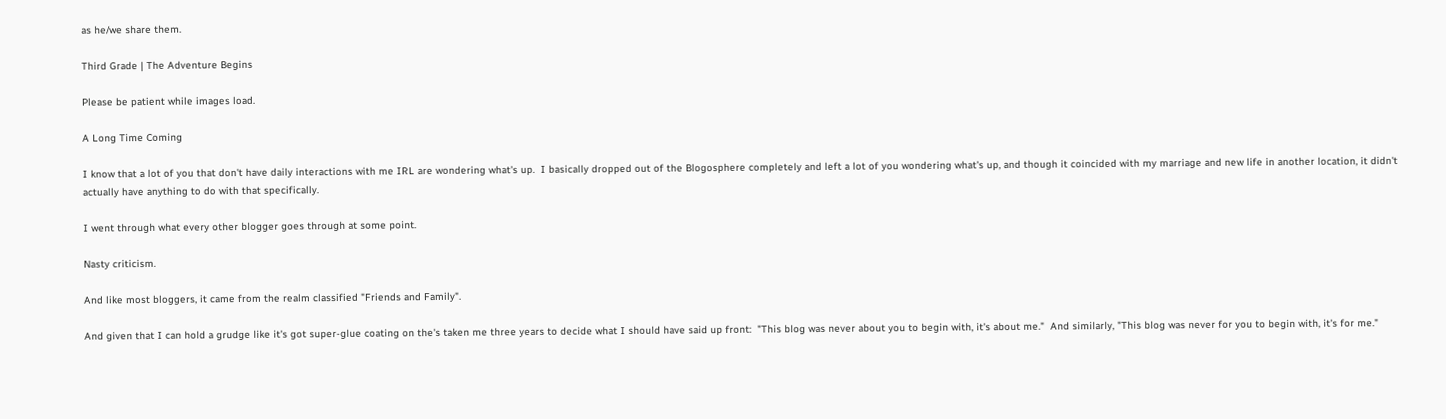as he/we share them.

Third Grade | The Adventure Begins

Please be patient while images load.

A Long Time Coming

I know that a lot of you that don't have daily interactions with me IRL are wondering what's up.  I basically dropped out of the Blogosphere completely and left a lot of you wondering what's up, and though it coincided with my marriage and new life in another location, it didn't actually have anything to do with that specifically.

I went through what every other blogger goes through at some point.

Nasty criticism.

And like most bloggers, it came from the realm classified "Friends and Family".

And given that I can hold a grudge like it's got super-glue coating on the's taken me three years to decide what I should have said up front:  "This blog was never about you to begin with, it's about me."  And similarly, "This blog was never for you to begin with, it's for me."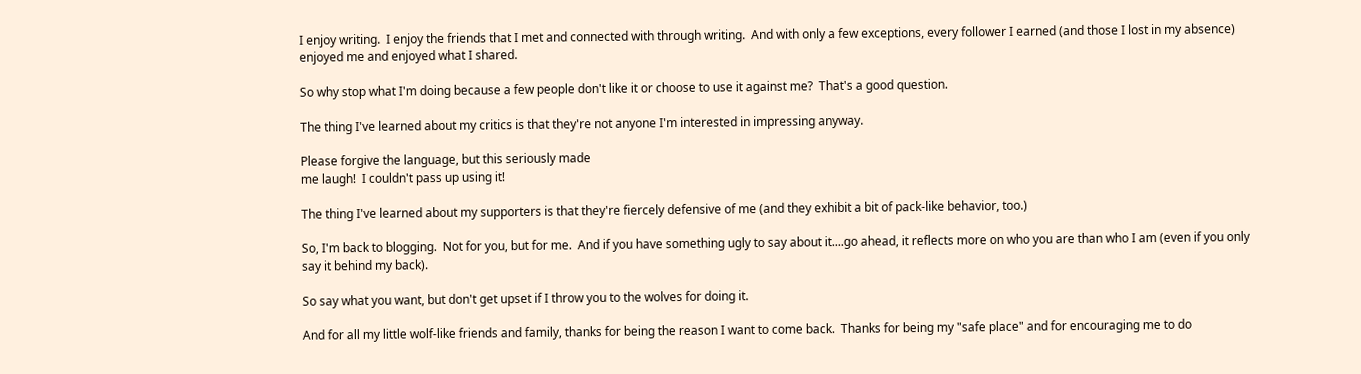I enjoy writing.  I enjoy the friends that I met and connected with through writing.  And with only a few exceptions, every follower I earned (and those I lost in my absence) enjoyed me and enjoyed what I shared.

So why stop what I'm doing because a few people don't like it or choose to use it against me?  That's a good question.

The thing I've learned about my critics is that they're not anyone I'm interested in impressing anyway.

Please forgive the language, but this seriously made
me laugh!  I couldn't pass up using it!

The thing I've learned about my supporters is that they're fiercely defensive of me (and they exhibit a bit of pack-like behavior, too.)

So, I'm back to blogging.  Not for you, but for me.  And if you have something ugly to say about it....go ahead, it reflects more on who you are than who I am (even if you only say it behind my back).

So say what you want, but don't get upset if I throw you to the wolves for doing it.

And for all my little wolf-like friends and family, thanks for being the reason I want to come back.  Thanks for being my "safe place" and for encouraging me to do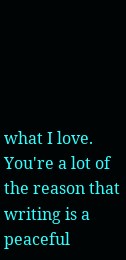what I love.  You're a lot of the reason that writing is a peaceful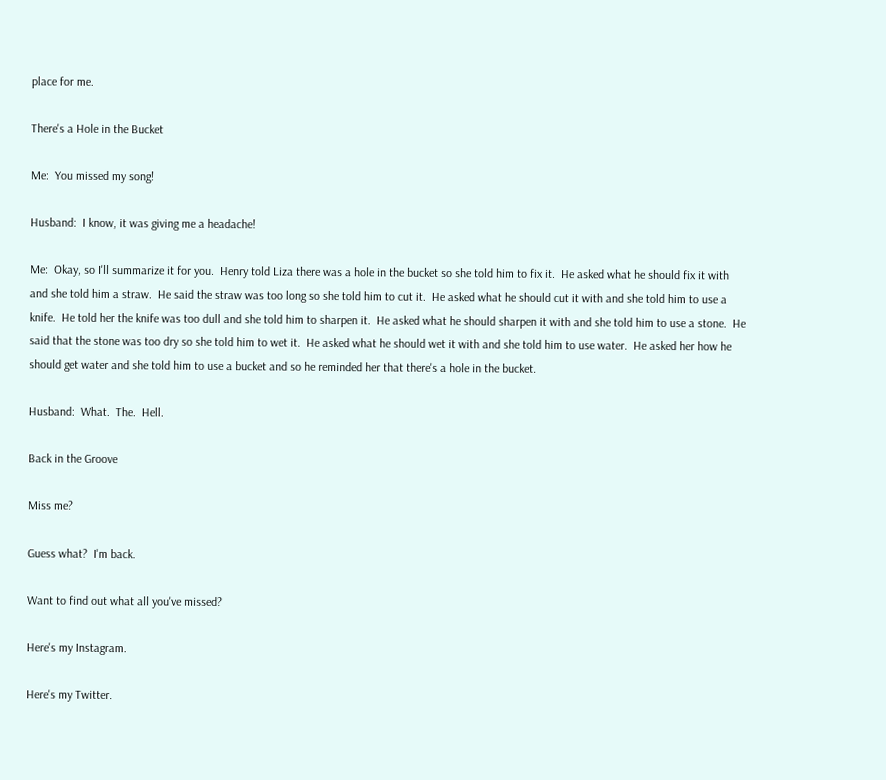place for me.

There's a Hole in the Bucket

Me:  You missed my song!

Husband:  I know, it was giving me a headache!

Me:  Okay, so I'll summarize it for you.  Henry told Liza there was a hole in the bucket so she told him to fix it.  He asked what he should fix it with and she told him a straw.  He said the straw was too long so she told him to cut it.  He asked what he should cut it with and she told him to use a knife.  He told her the knife was too dull and she told him to sharpen it.  He asked what he should sharpen it with and she told him to use a stone.  He said that the stone was too dry so she told him to wet it.  He asked what he should wet it with and she told him to use water.  He asked her how he should get water and she told him to use a bucket and so he reminded her that there's a hole in the bucket.

Husband:  What.  The.  Hell.

Back in the Groove

Miss me?

Guess what?  I'm back.

Want to find out what all you've missed?

Here's my Instagram.

Here's my Twitter.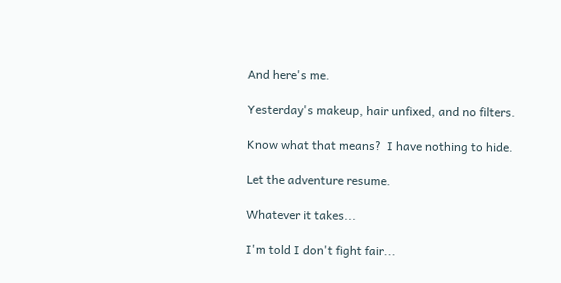And here's me.

Yesterday's makeup, hair unfixed, and no filters.

Know what that means?  I have nothing to hide.

Let the adventure resume.

Whatever it takes...

I'm told I don't fight fair...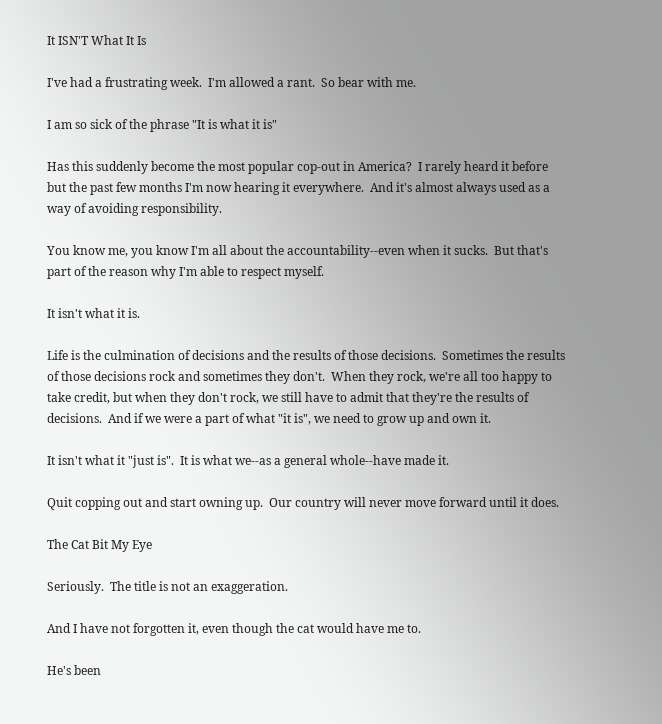It ISN'T What It Is

I've had a frustrating week.  I'm allowed a rant.  So bear with me.

I am so sick of the phrase "It is what it is"

Has this suddenly become the most popular cop-out in America?  I rarely heard it before but the past few months I'm now hearing it everywhere.  And it's almost always used as a way of avoiding responsibility.

You know me, you know I'm all about the accountability--even when it sucks.  But that's part of the reason why I'm able to respect myself.

It isn't what it is.

Life is the culmination of decisions and the results of those decisions.  Sometimes the results of those decisions rock and sometimes they don't.  When they rock, we're all too happy to take credit, but when they don't rock, we still have to admit that they're the results of decisions.  And if we were a part of what "it is", we need to grow up and own it.

It isn't what it "just is".  It is what we--as a general whole--have made it.

Quit copping out and start owning up.  Our country will never move forward until it does.

The Cat Bit My Eye

Seriously.  The title is not an exaggeration.

And I have not forgotten it, even though the cat would have me to.

He's been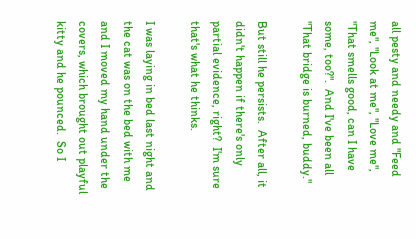all pesty and needy and "Feed me", "Look at me", "Love me", "That smells good, can I have some, too?".  And I've been all "That bridge is burned, buddy."

But still he persists.  After all, it didn't happen if there's only partial evidence, right?  I'm sure that's what he thinks.

I was laying in bed last night and the cat was on the bed with me and I moved my hand under the covers, which brought out playful kitty and he pounced.  So I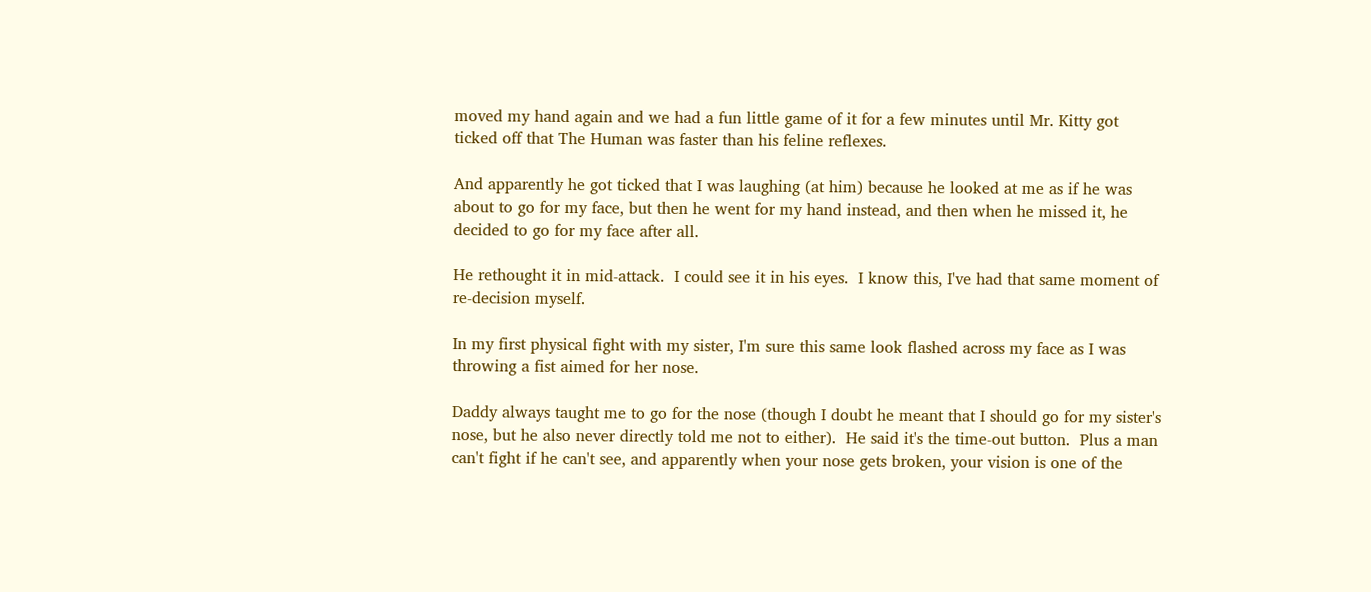moved my hand again and we had a fun little game of it for a few minutes until Mr. Kitty got ticked off that The Human was faster than his feline reflexes.

And apparently he got ticked that I was laughing (at him) because he looked at me as if he was about to go for my face, but then he went for my hand instead, and then when he missed it, he decided to go for my face after all.

He rethought it in mid-attack.  I could see it in his eyes.  I know this, I've had that same moment of re-decision myself.

In my first physical fight with my sister, I'm sure this same look flashed across my face as I was throwing a fist aimed for her nose.

Daddy always taught me to go for the nose (though I doubt he meant that I should go for my sister's nose, but he also never directly told me not to either).  He said it's the time-out button.  Plus a man can't fight if he can't see, and apparently when your nose gets broken, your vision is one of the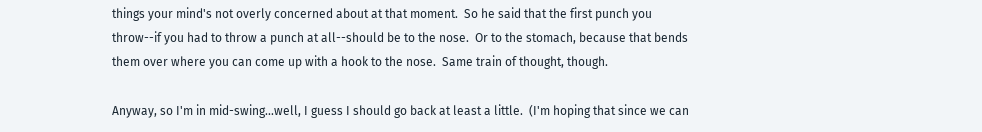things your mind's not overly concerned about at that moment.  So he said that the first punch you throw--if you had to throw a punch at all--should be to the nose.  Or to the stomach, because that bends them over where you can come up with a hook to the nose.  Same train of thought, though.

Anyway, so I'm in mid-swing...well, I guess I should go back at least a little.  (I'm hoping that since we can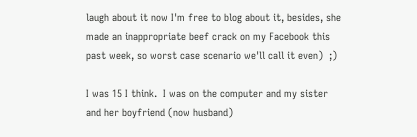laugh about it now I'm free to blog about it, besides, she made an inappropriate beef crack on my Facebook this past week, so worst case scenario we'll call it even)  ;)

I was 15 I think.  I was on the computer and my sister and her boyfriend (now husband)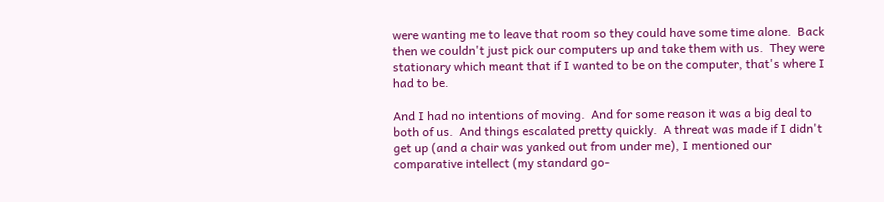were wanting me to leave that room so they could have some time alone.  Back then we couldn't just pick our computers up and take them with us.  They were stationary which meant that if I wanted to be on the computer, that's where I had to be.

And I had no intentions of moving.  And for some reason it was a big deal to both of us.  And things escalated pretty quickly.  A threat was made if I didn't get up (and a chair was yanked out from under me), I mentioned our comparative intellect (my standard go-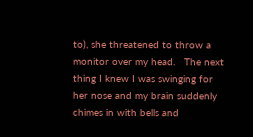to), she threatened to throw a monitor over my head.   The next thing I knew I was swinging for her nose and my brain suddenly chimes in with bells and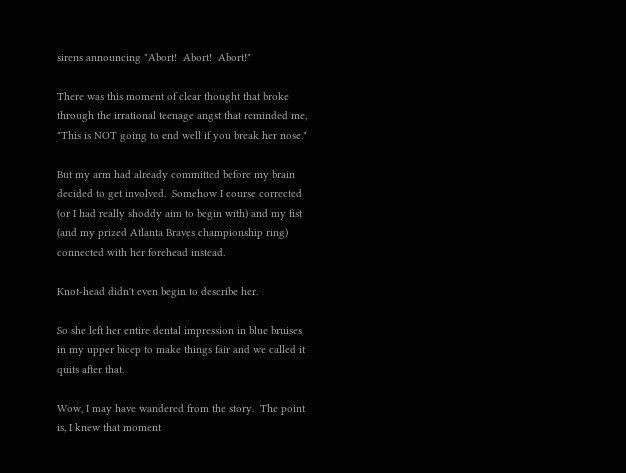sirens announcing "Abort!  Abort!  Abort!"

There was this moment of clear thought that broke through the irrational teenage angst that reminded me, "This is NOT going to end well if you break her nose."

But my arm had already committed before my brain decided to get involved.  Somehow I course corrected (or I had really shoddy aim to begin with) and my fist (and my prized Atlanta Braves championship ring) connected with her forehead instead.

Knot-head didn't even begin to describe her.

So she left her entire dental impression in blue bruises in my upper bicep to make things fair and we called it quits after that.

Wow, I may have wandered from the story.  The point is, I knew that moment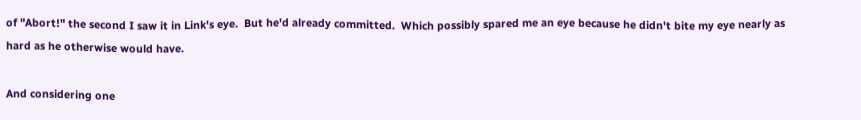of "Abort!" the second I saw it in Link's eye.  But he'd already committed.  Which possibly spared me an eye because he didn't bite my eye nearly as hard as he otherwise would have.

And considering one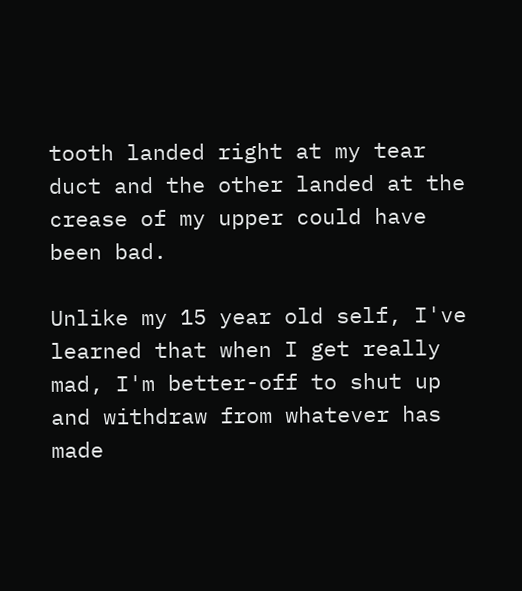tooth landed right at my tear duct and the other landed at the crease of my upper could have been bad.

Unlike my 15 year old self, I've learned that when I get really mad, I'm better-off to shut up and withdraw from whatever has made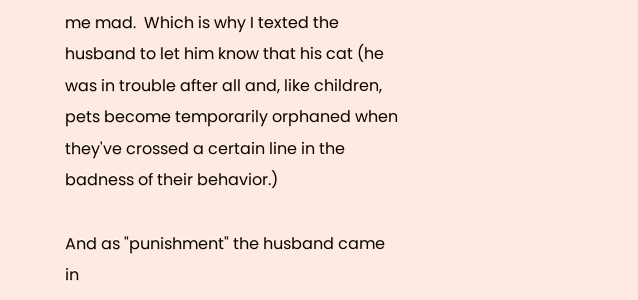me mad.  Which is why I texted the husband to let him know that his cat (he was in trouble after all and, like children, pets become temporarily orphaned when they've crossed a certain line in the badness of their behavior.)

And as "punishment" the husband came in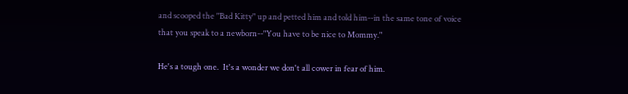and scooped the "Bad Kitty" up and petted him and told him--in the same tone of voice that you speak to a newborn--"You have to be nice to Mommy."

He's a tough one.  It's a wonder we don't all cower in fear of him.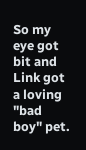So my eye got bit and Link got a loving "bad boy" pet.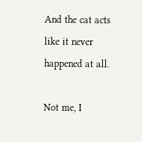And the cat acts like it never happened at all.

Not me, I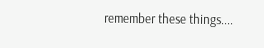remember these things....